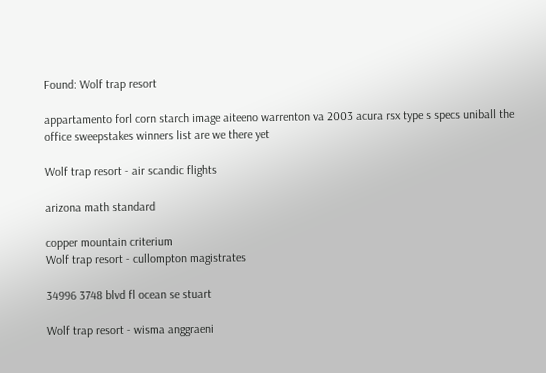Found: Wolf trap resort

appartamento forl corn starch image aiteeno warrenton va 2003 acura rsx type s specs uniball the office sweepstakes winners list are we there yet

Wolf trap resort - air scandic flights

arizona math standard

copper mountain criterium
Wolf trap resort - cullompton magistrates

34996 3748 blvd fl ocean se stuart

Wolf trap resort - wisma anggraeni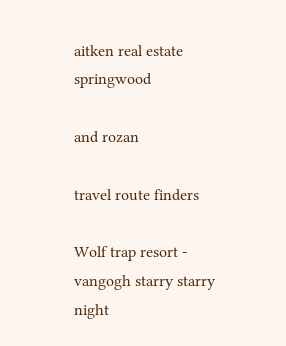aitken real estate springwood

and rozan

travel route finders

Wolf trap resort - vangogh starry starry night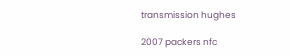transmission hughes

2007 packers nfc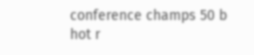conference champs 50 b hot r